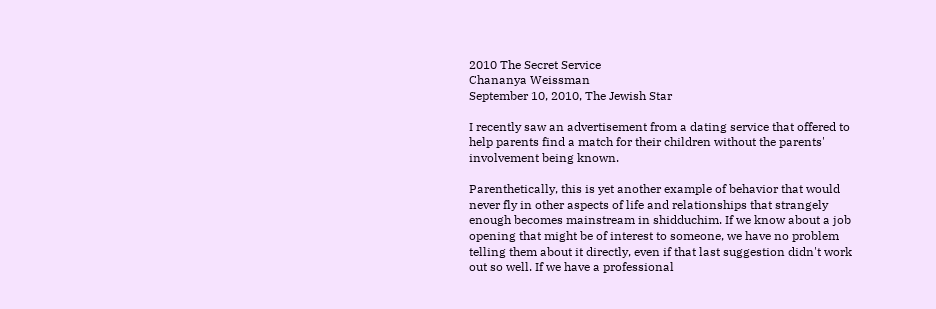2010 The Secret Service
Chananya Weissman
September 10, 2010, The Jewish Star

I recently saw an advertisement from a dating service that offered to help parents find a match for their children without the parents' involvement being known.

Parenthetically, this is yet another example of behavior that would never fly in other aspects of life and relationships that strangely enough becomes mainstream in shidduchim. If we know about a job opening that might be of interest to someone, we have no problem telling them about it directly, even if that last suggestion didn't work out so well. If we have a professional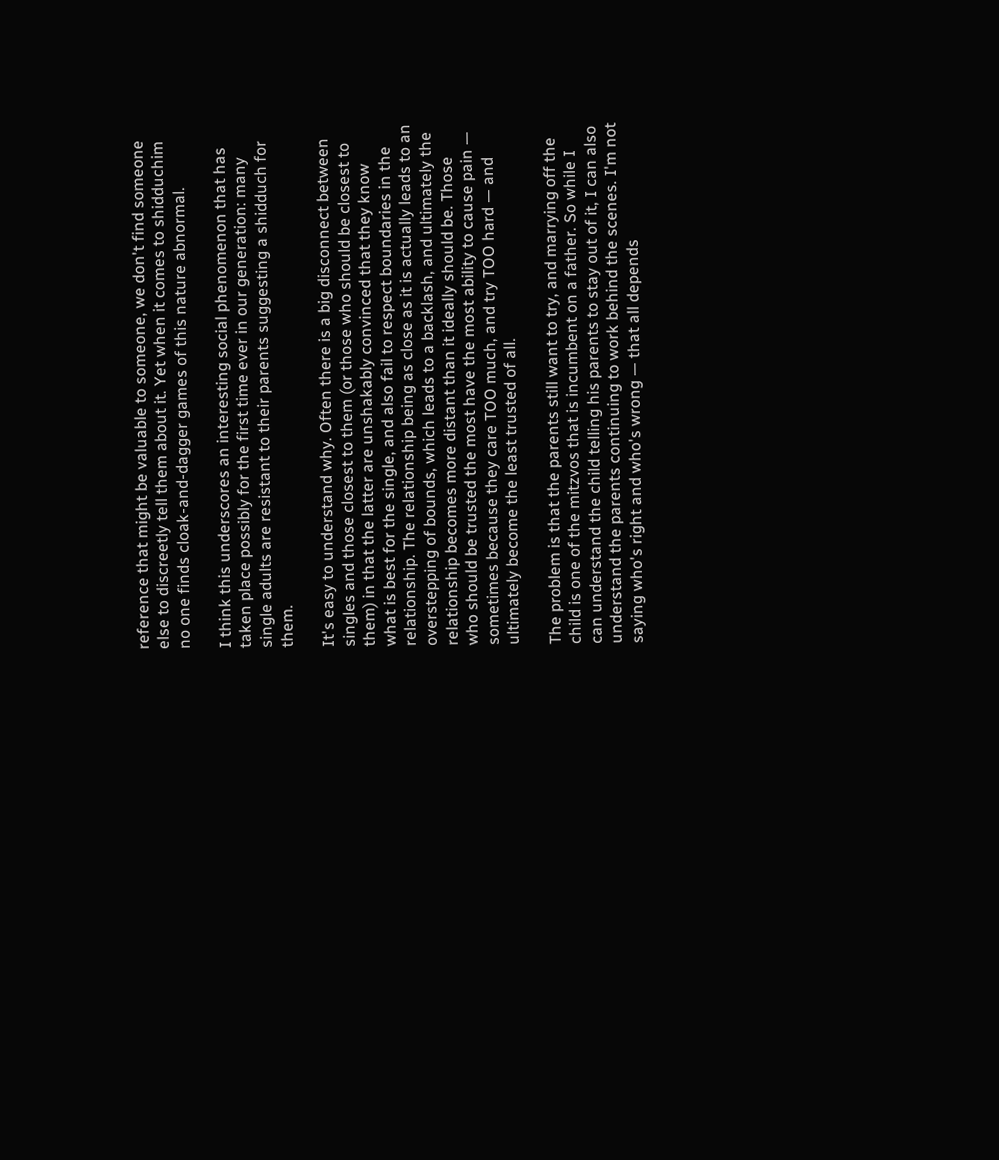reference that might be valuable to someone, we don't find someone else to discreetly tell them about it. Yet when it comes to shidduchim no one finds cloak-and-dagger games of this nature abnormal.

I think this underscores an interesting social phenomenon that has taken place possibly for the first time ever in our generation: many single adults are resistant to their parents suggesting a shidduch for them.

It's easy to understand why. Often there is a big disconnect between singles and those closest to them (or those who should be closest to them) in that the latter are unshakably convinced that they know what is best for the single, and also fail to respect boundaries in the relationship. The relationship being as close as it is actually leads to an overstepping of bounds, which leads to a backlash, and ultimately the relationship becomes more distant than it ideally should be. Those who should be trusted the most have the most ability to cause pain — sometimes because they care TOO much, and try TOO hard — and ultimately become the least trusted of all.

The problem is that the parents still want to try, and marrying off the child is one of the mitzvos that is incumbent on a father. So while I can understand the child telling his parents to stay out of it, I can also understand the parents continuing to work behind the scenes. I'm not saying who's right and who's wrong — that all depends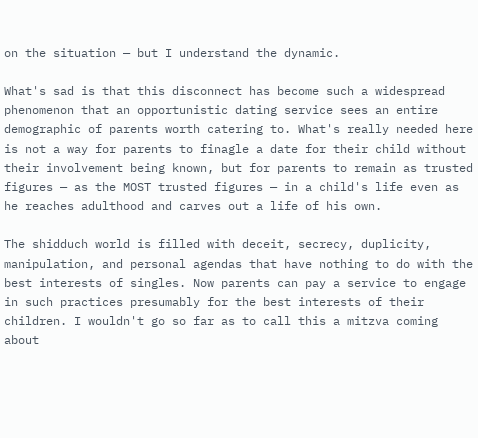on the situation — but I understand the dynamic.

What's sad is that this disconnect has become such a widespread phenomenon that an opportunistic dating service sees an entire demographic of parents worth catering to. What's really needed here is not a way for parents to finagle a date for their child without their involvement being known, but for parents to remain as trusted figures — as the MOST trusted figures — in a child's life even as he reaches adulthood and carves out a life of his own.

The shidduch world is filled with deceit, secrecy, duplicity, manipulation, and personal agendas that have nothing to do with the best interests of singles. Now parents can pay a service to engage in such practices presumably for the best interests of their children. I wouldn't go so far as to call this a mitzva coming about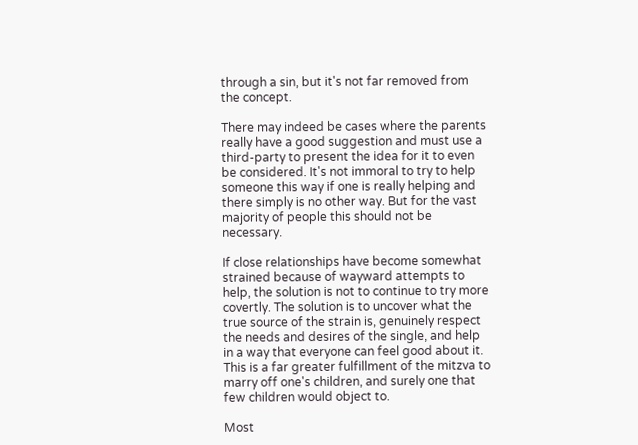through a sin, but it's not far removed from the concept.

There may indeed be cases where the parents really have a good suggestion and must use a third-party to present the idea for it to even be considered. It's not immoral to try to help someone this way if one is really helping and there simply is no other way. But for the vast majority of people this should not be necessary.

If close relationships have become somewhat strained because of wayward attempts to help, the solution is not to continue to try more covertly. The solution is to uncover what the true source of the strain is, genuinely respect the needs and desires of the single, and help in a way that everyone can feel good about it. This is a far greater fulfillment of the mitzva to marry off one's children, and surely one that few children would object to.

Most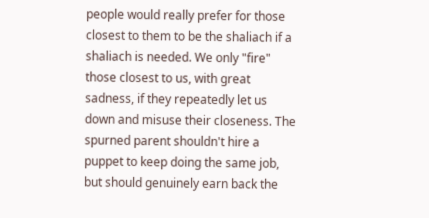people would really prefer for those closest to them to be the shaliach if a shaliach is needed. We only "fire" those closest to us, with great sadness, if they repeatedly let us down and misuse their closeness. The spurned parent shouldn't hire a puppet to keep doing the same job, but should genuinely earn back the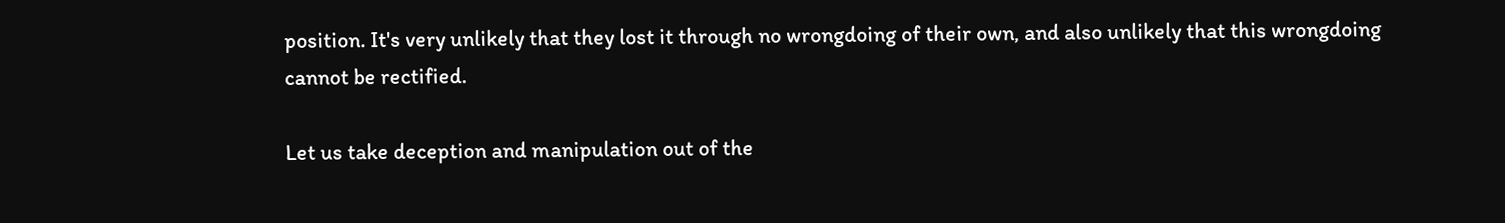position. It's very unlikely that they lost it through no wrongdoing of their own, and also unlikely that this wrongdoing cannot be rectified.

Let us take deception and manipulation out of the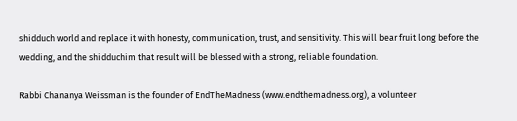shidduch world and replace it with honesty, communication, trust, and sensitivity. This will bear fruit long before the wedding, and the shidduchim that result will be blessed with a strong, reliable foundation.

Rabbi Chananya Weissman is the founder of EndTheMadness (www.endthemadness.org), a volunteer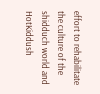effort to rehabilitate the culture of the shidduch world and HotKiddush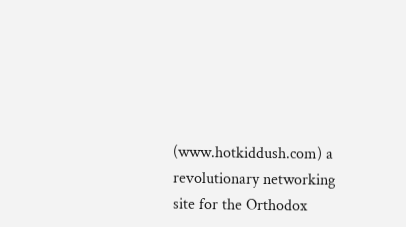(www.hotkiddush.com) a revolutionary networking site for the Orthodox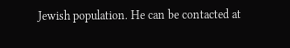Jewish population. He can be contacted at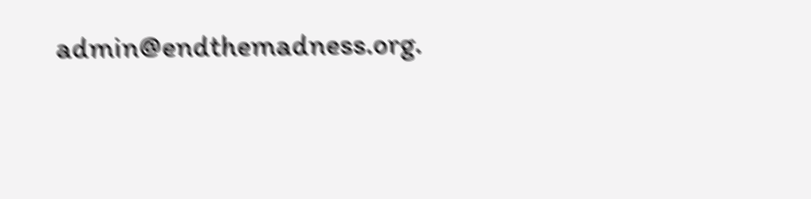admin@endthemadness.org.